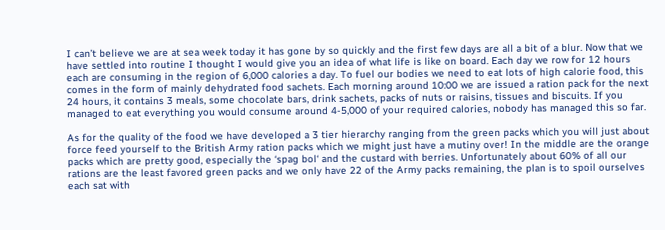I can’t believe we are at sea week today it has gone by so quickly and the first few days are all a bit of a blur. Now that we have settled into routine I thought I would give you an idea of what life is like on board. Each day we row for 12 hours each are consuming in the region of 6,000 calories a day. To fuel our bodies we need to eat lots of high calorie food, this comes in the form of mainly dehydrated food sachets. Each morning around 10:00 we are issued a ration pack for the next 24 hours, it contains 3 meals, some chocolate bars, drink sachets, packs of nuts or raisins, tissues and biscuits. If you managed to eat everything you would consume around 4-5,000 of your required calories, nobody has managed this so far.

As for the quality of the food we have developed a 3 tier hierarchy ranging from the green packs which you will just about force feed yourself to the British Army ration packs which we might just have a mutiny over! In the middle are the orange packs which are pretty good, especially the ‘spag bol‘ and the custard with berries. Unfortunately about 60% of all our rations are the least favored green packs and we only have 22 of the Army packs remaining, the plan is to spoil ourselves each sat with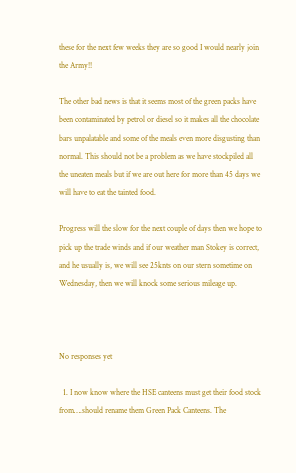these for the next few weeks they are so good I would nearly join the Army!!

The other bad news is that it seems most of the green packs have been contaminated by petrol or diesel so it makes all the chocolate bars unpalatable and some of the meals even more disgusting than normal. This should not be a problem as we have stockpiled all the uneaten meals but if we are out here for more than 45 days we will have to eat the tainted food.

Progress will the slow for the next couple of days then we hope to pick up the trade winds and if our weather man Stokey is correct, and he usually is, we will see 25knts on our stern sometime on Wednesday, then we will knock some serious mileage up.



No responses yet

  1. I now know where the HSE canteens must get their food stock from….should rename them Green Pack Canteens. The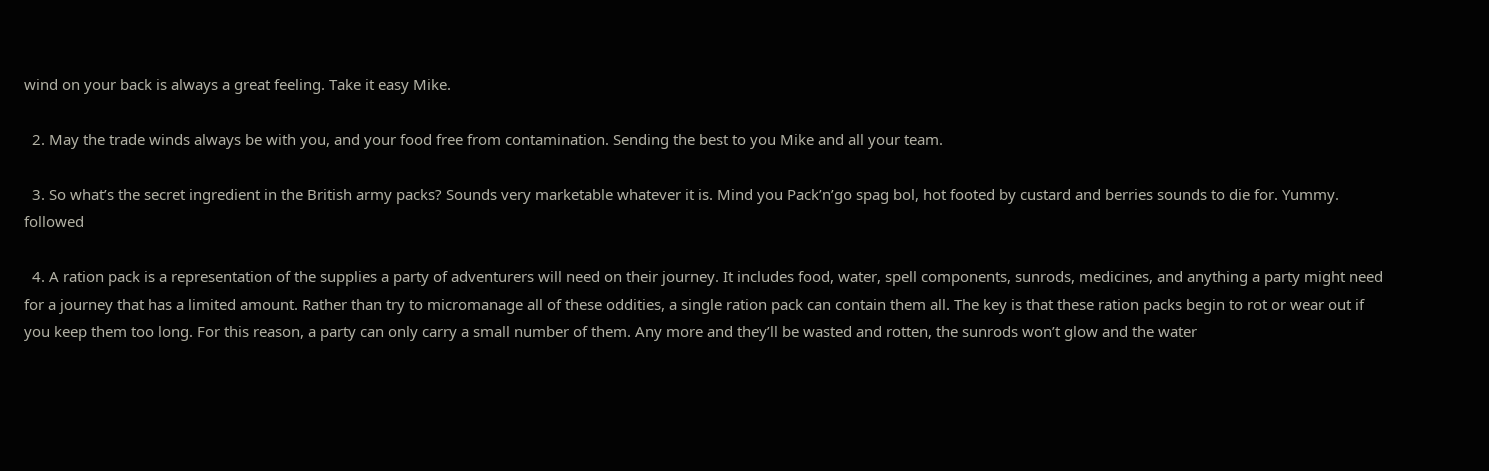wind on your back is always a great feeling. Take it easy Mike.

  2. May the trade winds always be with you, and your food free from contamination. Sending the best to you Mike and all your team.

  3. So what’s the secret ingredient in the British army packs? Sounds very marketable whatever it is. Mind you Pack’n’go spag bol, hot footed by custard and berries sounds to die for. Yummy. followed

  4. A ration pack is a representation of the supplies a party of adventurers will need on their journey. It includes food, water, spell components, sunrods, medicines, and anything a party might need for a journey that has a limited amount. Rather than try to micromanage all of these oddities, a single ration pack can contain them all. The key is that these ration packs begin to rot or wear out if you keep them too long. For this reason, a party can only carry a small number of them. Any more and they’ll be wasted and rotten, the sunrods won’t glow and the water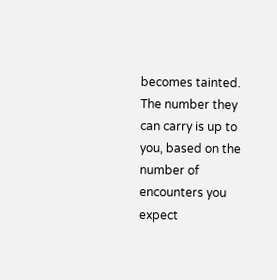becomes tainted. The number they can carry is up to you, based on the number of encounters you expect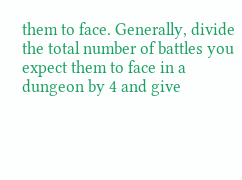them to face. Generally, divide the total number of battles you expect them to face in a dungeon by 4 and give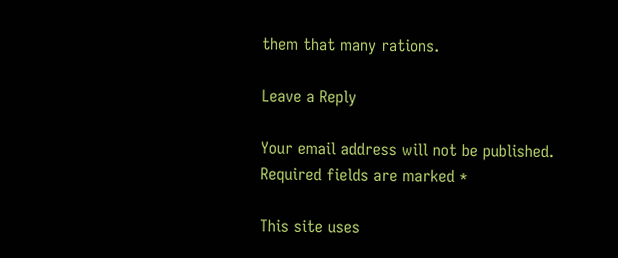them that many rations.

Leave a Reply

Your email address will not be published. Required fields are marked *

This site uses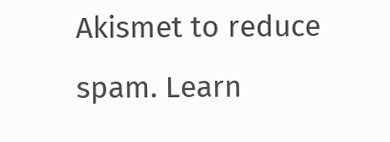Akismet to reduce spam. Learn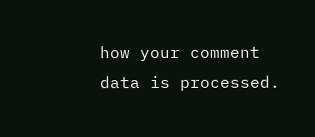how your comment data is processed.